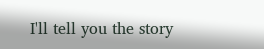I'll tell you the story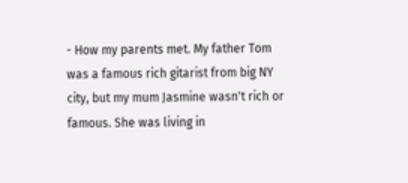- How my parents met. My father Tom was a famous rich gitarist from big NY city, but my mum Jasmine wasn't rich or famous. She was living in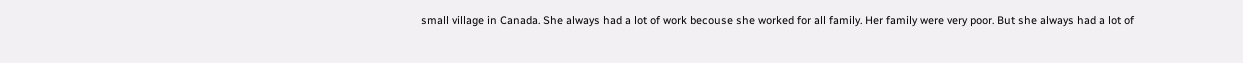small village in Canada. She always had a lot of work becouse she worked for all family. Her family were very poor. But she always had a lot of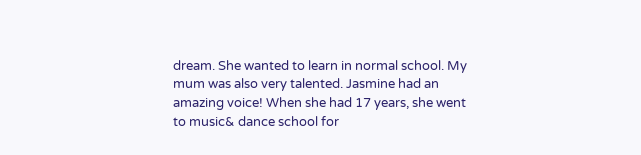dream. She wanted to learn in normal school. My mum was also very talented. Jasmine had an amazing voice! When she had 17 years, she went to music& dance school for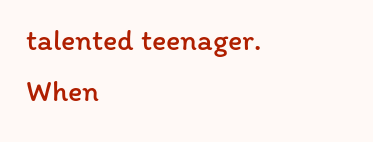talented teenager. When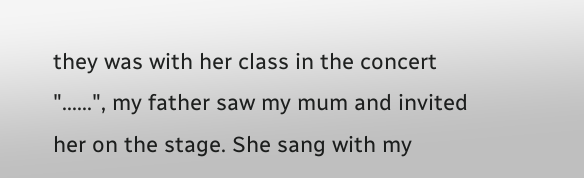they was with her class in the concert "......", my father saw my mum and invited her on the stage. She sang with my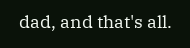dad, and that's all.